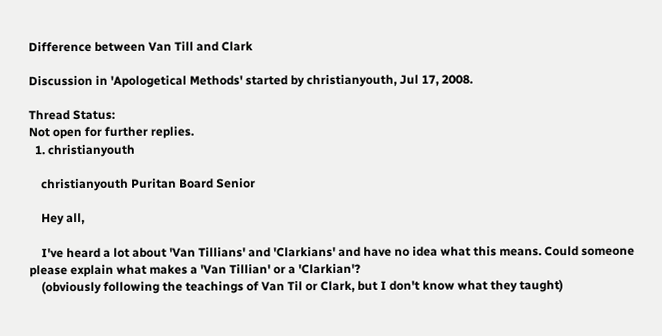Difference between Van Till and Clark

Discussion in 'Apologetical Methods' started by christianyouth, Jul 17, 2008.

Thread Status:
Not open for further replies.
  1. christianyouth

    christianyouth Puritan Board Senior

    Hey all,

    I've heard a lot about 'Van Tillians' and 'Clarkians' and have no idea what this means. Could someone please explain what makes a 'Van Tillian' or a 'Clarkian'?
    (obviously following the teachings of Van Til or Clark, but I don't know what they taught)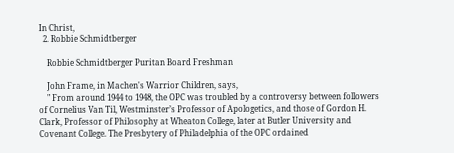In Christ,
  2. Robbie Schmidtberger

    Robbie Schmidtberger Puritan Board Freshman

    John Frame, in Machen's Warrior Children, says,
    " From around 1944 to 1948, the OPC was troubled by a controversy between followers of Cornelius Van Til, Westminster’s Professor of Apologetics, and those of Gordon H. Clark, Professor of Philosophy at Wheaton College, later at Butler University and Covenant College. The Presbytery of Philadelphia of the OPC ordained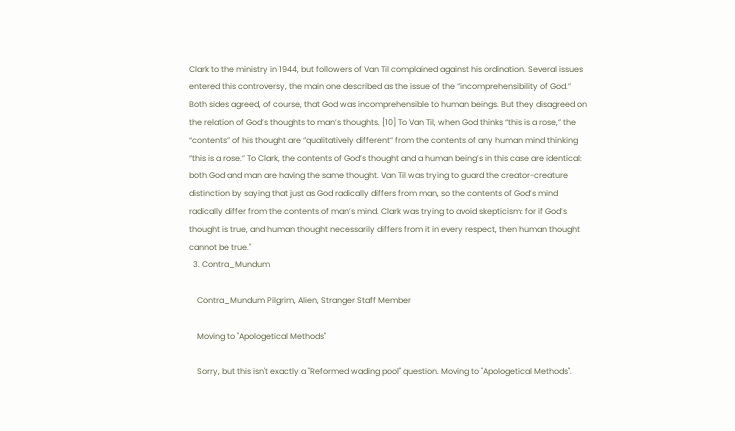Clark to the ministry in 1944, but followers of Van Til complained against his ordination. Several issues entered this controversy, the main one described as the issue of the “incomprehensibility of God.” Both sides agreed, of course, that God was incomprehensible to human beings. But they disagreed on the relation of God’s thoughts to man’s thoughts. [10] To Van Til, when God thinks “this is a rose,” the “contents” of his thought are “qualitatively different” from the contents of any human mind thinking “this is a rose.” To Clark, the contents of God’s thought and a human being’s in this case are identical: both God and man are having the same thought. Van Til was trying to guard the creator-creature distinction by saying that just as God radically differs from man, so the contents of God’s mind radically differ from the contents of man’s mind. Clark was trying to avoid skepticism: for if God’s thought is true, and human thought necessarily differs from it in every respect, then human thought cannot be true."
  3. Contra_Mundum

    Contra_Mundum Pilgrim, Alien, Stranger Staff Member

    Moving to "Apologetical Methods"

    Sorry, but this isn't exactly a "Reformed wading pool" question. Moving to "Apologetical Methods".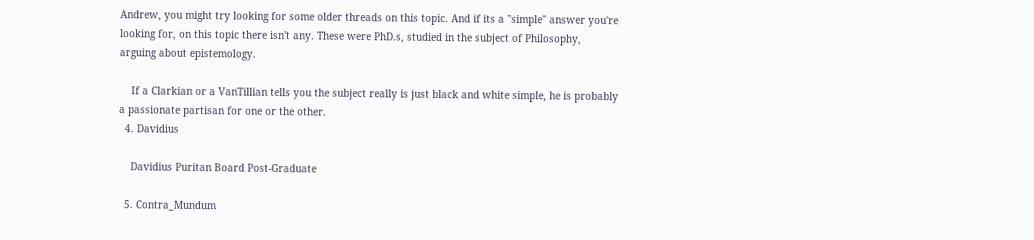Andrew, you might try looking for some older threads on this topic. And if its a "simple" answer you're looking for, on this topic there isn't any. These were PhD.s, studied in the subject of Philosophy, arguing about epistemology.

    If a Clarkian or a VanTillian tells you the subject really is just black and white simple, he is probably a passionate partisan for one or the other.
  4. Davidius

    Davidius Puritan Board Post-Graduate

  5. Contra_Mundum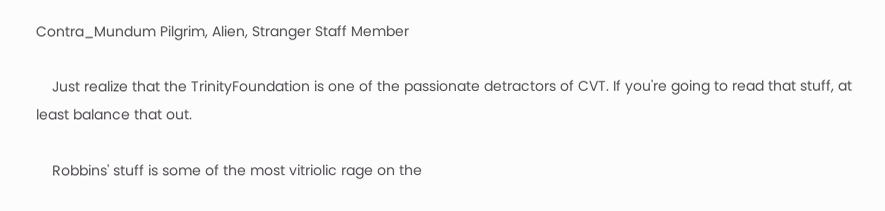Contra_Mundum Pilgrim, Alien, Stranger Staff Member

    Just realize that the TrinityFoundation is one of the passionate detractors of CVT. If you're going to read that stuff, at least balance that out.

    Robbins' stuff is some of the most vitriolic rage on the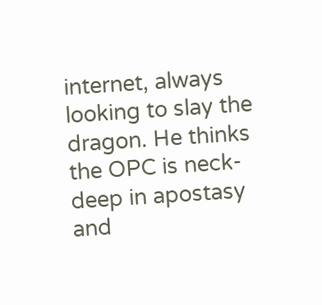internet, always looking to slay the dragon. He thinks the OPC is neck-deep in apostasy and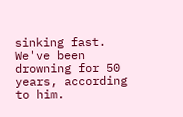sinking fast. We've been drowning for 50 years, according to him.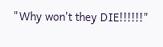"Why won't they DIE!!!!!!"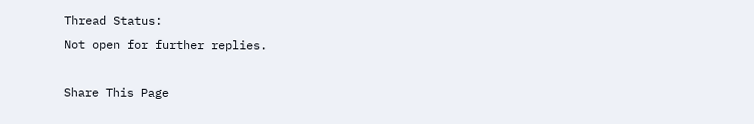Thread Status:
Not open for further replies.

Share This Page